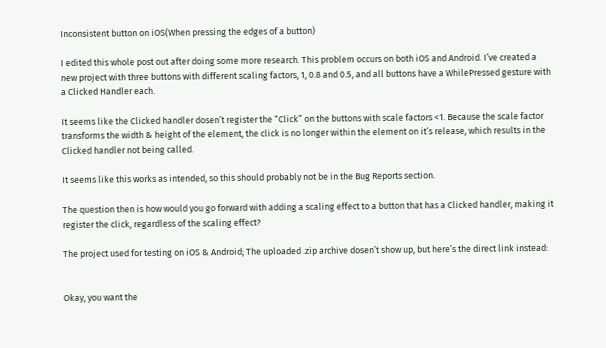Inconsistent button on iOS(When pressing the edges of a button)

I edited this whole post out after doing some more research. This problem occurs on both iOS and Android. I’ve created a new project with three buttons with different scaling factors, 1, 0.8 and 0.5, and all buttons have a WhilePressed gesture with a Clicked Handler each.

It seems like the Clicked handler dosen’t register the “Click” on the buttons with scale factors <1. Because the scale factor transforms the width & height of the element, the click is no longer within the element on it’s release, which results in the Clicked handler not being called.

It seems like this works as intended, so this should probably not be in the Bug Reports section.

The question then is how would you go forward with adding a scaling effect to a button that has a Clicked handler, making it register the click, regardless of the scaling effect?

The project used for testing on iOS & Android; The uploaded .zip archive dosen’t show up, but here’s the direct link instead:


Okay, you want the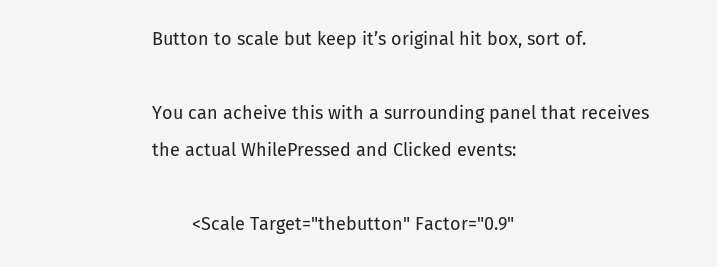Button to scale but keep it’s original hit box, sort of.

You can acheive this with a surrounding panel that receives the actual WhilePressed and Clicked events:

        <Scale Target="thebutton" Factor="0.9"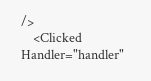/>
    <Clicked Handler="handler"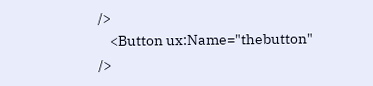/>
    <Button ux:Name="thebutton" />